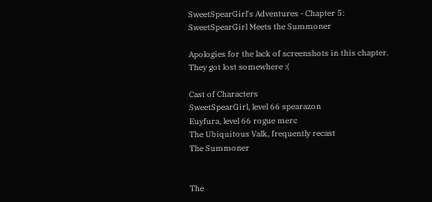SweetSpearGirl's Adventures - Chapter 5: SweetSpearGirl Meets the Summoner

Apologies for the lack of screenshots in this chapter. They got lost somewhere :(

Cast of Characters
SweetSpearGirl, level 66 spearazon
Euyfura, level 66 rogue merc
The Ubiquitous Valk, frequently recast
The Summoner


The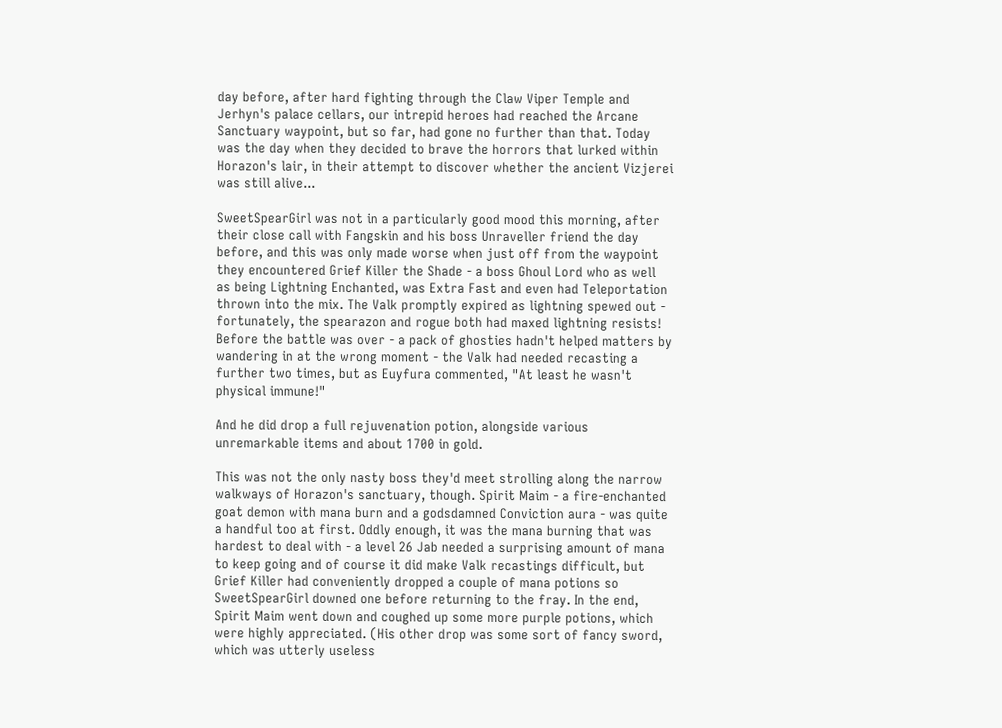day before, after hard fighting through the Claw Viper Temple and Jerhyn's palace cellars, our intrepid heroes had reached the Arcane Sanctuary waypoint, but so far, had gone no further than that. Today was the day when they decided to brave the horrors that lurked within Horazon's lair, in their attempt to discover whether the ancient Vizjerei was still alive...

SweetSpearGirl was not in a particularly good mood this morning, after their close call with Fangskin and his boss Unraveller friend the day before, and this was only made worse when just off from the waypoint they encountered Grief Killer the Shade - a boss Ghoul Lord who as well as being Lightning Enchanted, was Extra Fast and even had Teleportation thrown into the mix. The Valk promptly expired as lightning spewed out - fortunately, the spearazon and rogue both had maxed lightning resists! Before the battle was over - a pack of ghosties hadn't helped matters by wandering in at the wrong moment - the Valk had needed recasting a further two times, but as Euyfura commented, "At least he wasn't physical immune!"

And he did drop a full rejuvenation potion, alongside various unremarkable items and about 1700 in gold.

This was not the only nasty boss they'd meet strolling along the narrow walkways of Horazon's sanctuary, though. Spirit Maim - a fire-enchanted goat demon with mana burn and a godsdamned Conviction aura - was quite a handful too at first. Oddly enough, it was the mana burning that was hardest to deal with - a level 26 Jab needed a surprising amount of mana to keep going and of course it did make Valk recastings difficult, but Grief Killer had conveniently dropped a couple of mana potions so SweetSpearGirl downed one before returning to the fray. In the end, Spirit Maim went down and coughed up some more purple potions, which were highly appreciated. (His other drop was some sort of fancy sword, which was utterly useless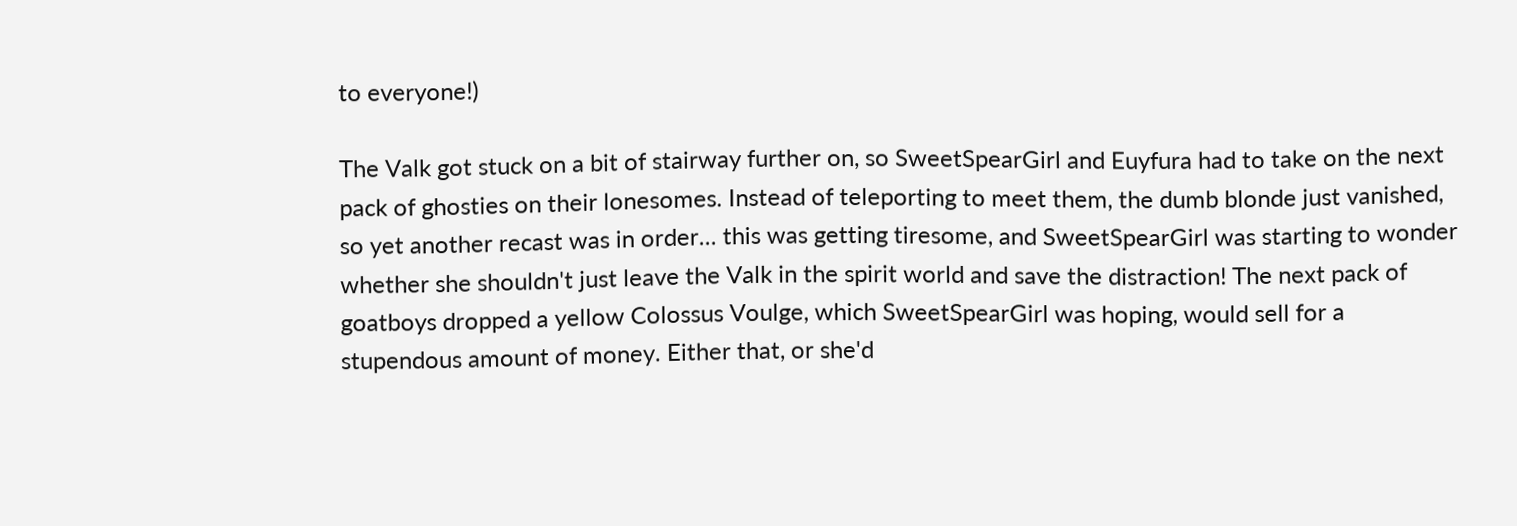to everyone!)

The Valk got stuck on a bit of stairway further on, so SweetSpearGirl and Euyfura had to take on the next pack of ghosties on their lonesomes. Instead of teleporting to meet them, the dumb blonde just vanished, so yet another recast was in order... this was getting tiresome, and SweetSpearGirl was starting to wonder whether she shouldn't just leave the Valk in the spirit world and save the distraction! The next pack of goatboys dropped a yellow Colossus Voulge, which SweetSpearGirl was hoping, would sell for a stupendous amount of money. Either that, or she'd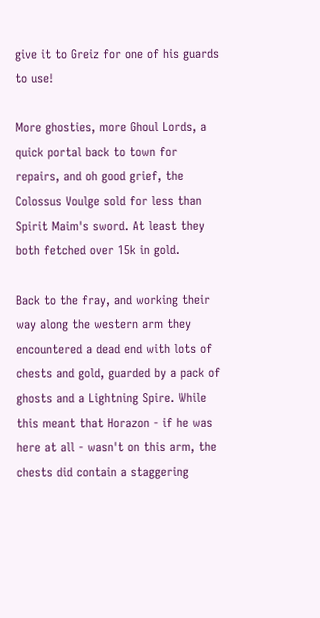give it to Greiz for one of his guards to use!

More ghosties, more Ghoul Lords, a quick portal back to town for repairs, and oh good grief, the Colossus Voulge sold for less than Spirit Maim's sword. At least they both fetched over 15k in gold.

Back to the fray, and working their way along the western arm they encountered a dead end with lots of chests and gold, guarded by a pack of ghosts and a Lightning Spire. While this meant that Horazon - if he was here at all - wasn't on this arm, the chests did contain a staggering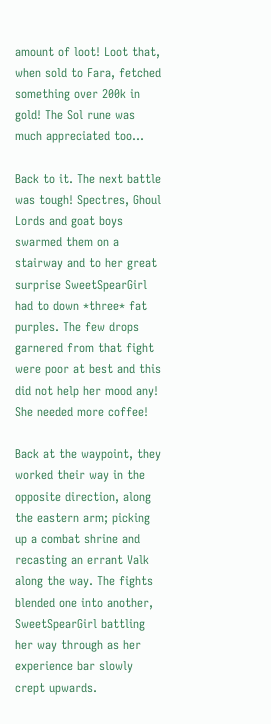amount of loot! Loot that, when sold to Fara, fetched something over 200k in gold! The Sol rune was much appreciated too...

Back to it. The next battle was tough! Spectres, Ghoul Lords and goat boys swarmed them on a stairway and to her great surprise SweetSpearGirl had to down *three* fat purples. The few drops garnered from that fight were poor at best and this did not help her mood any! She needed more coffee!

Back at the waypoint, they worked their way in the opposite direction, along the eastern arm; picking up a combat shrine and recasting an errant Valk along the way. The fights blended one into another, SweetSpearGirl battling her way through as her experience bar slowly crept upwards.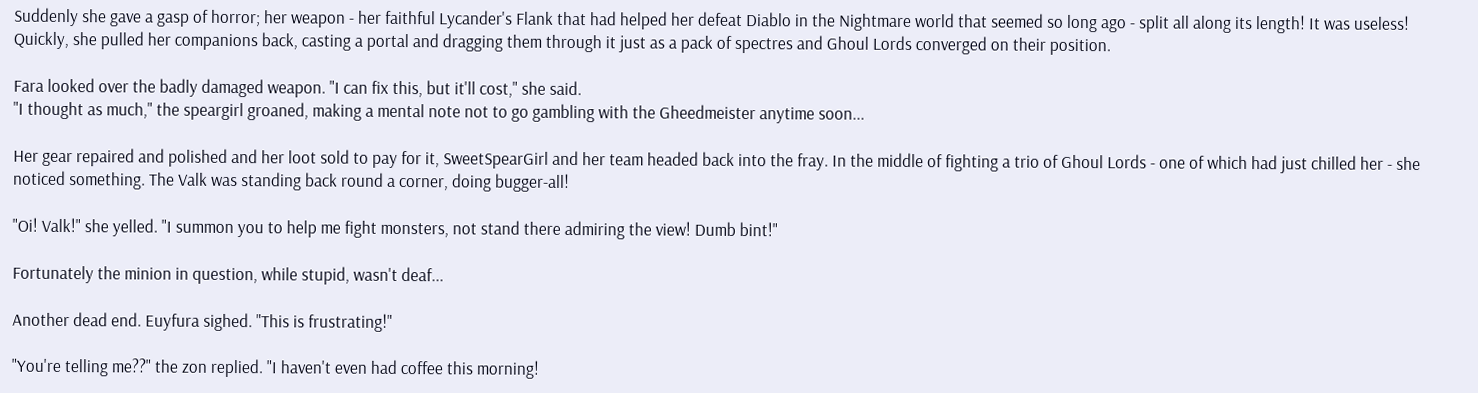Suddenly she gave a gasp of horror; her weapon - her faithful Lycander's Flank that had helped her defeat Diablo in the Nightmare world that seemed so long ago - split all along its length! It was useless! Quickly, she pulled her companions back, casting a portal and dragging them through it just as a pack of spectres and Ghoul Lords converged on their position.

Fara looked over the badly damaged weapon. "I can fix this, but it'll cost," she said.
"I thought as much," the speargirl groaned, making a mental note not to go gambling with the Gheedmeister anytime soon...

Her gear repaired and polished and her loot sold to pay for it, SweetSpearGirl and her team headed back into the fray. In the middle of fighting a trio of Ghoul Lords - one of which had just chilled her - she noticed something. The Valk was standing back round a corner, doing bugger-all!

"Oi! Valk!" she yelled. "I summon you to help me fight monsters, not stand there admiring the view! Dumb bint!"

Fortunately the minion in question, while stupid, wasn't deaf...

Another dead end. Euyfura sighed. "This is frustrating!"

"You're telling me??" the zon replied. "I haven't even had coffee this morning!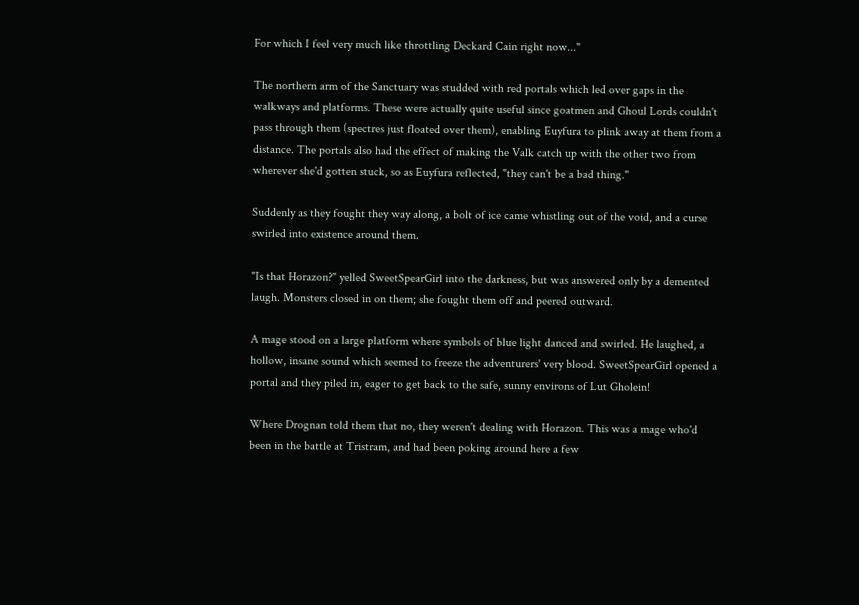For which I feel very much like throttling Deckard Cain right now..."

The northern arm of the Sanctuary was studded with red portals which led over gaps in the walkways and platforms. These were actually quite useful since goatmen and Ghoul Lords couldn't pass through them (spectres just floated over them), enabling Euyfura to plink away at them from a distance. The portals also had the effect of making the Valk catch up with the other two from wherever she'd gotten stuck, so as Euyfura reflected, "they can't be a bad thing."

Suddenly as they fought they way along, a bolt of ice came whistling out of the void, and a curse swirled into existence around them.

"Is that Horazon?" yelled SweetSpearGirl into the darkness, but was answered only by a demented laugh. Monsters closed in on them; she fought them off and peered outward.

A mage stood on a large platform where symbols of blue light danced and swirled. He laughed, a hollow, insane sound which seemed to freeze the adventurers' very blood. SweetSpearGirl opened a portal and they piled in, eager to get back to the safe, sunny environs of Lut Gholein!

Where Drognan told them that no, they weren't dealing with Horazon. This was a mage who'd been in the battle at Tristram, and had been poking around here a few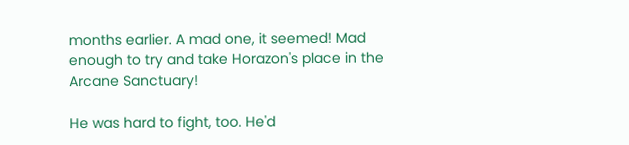months earlier. A mad one, it seemed! Mad enough to try and take Horazon's place in the Arcane Sanctuary!

He was hard to fight, too. He'd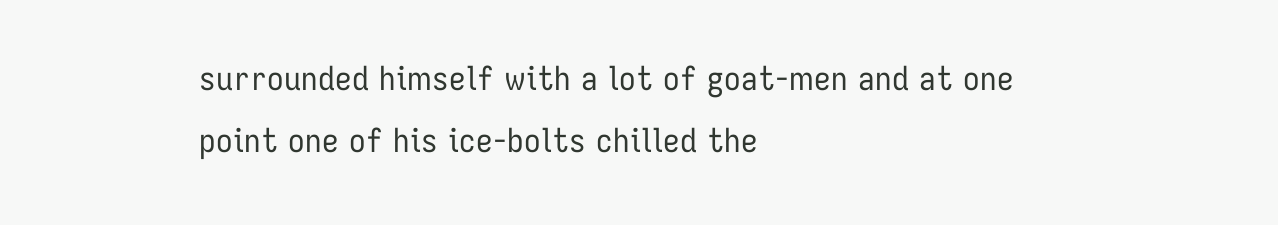surrounded himself with a lot of goat-men and at one point one of his ice-bolts chilled the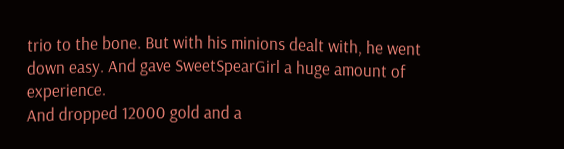trio to the bone. But with his minions dealt with, he went down easy. And gave SweetSpearGirl a huge amount of experience.
And dropped 12000 gold and a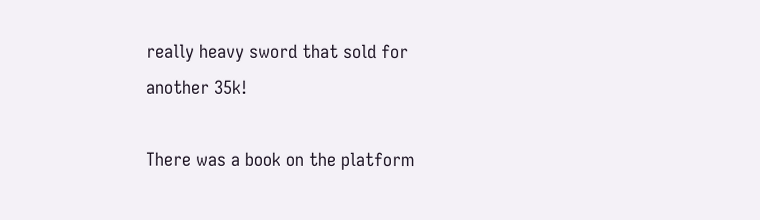really heavy sword that sold for another 35k!

There was a book on the platform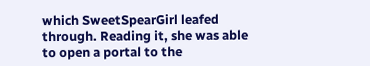which SweetSpearGirl leafed through. Reading it, she was able to open a portal to the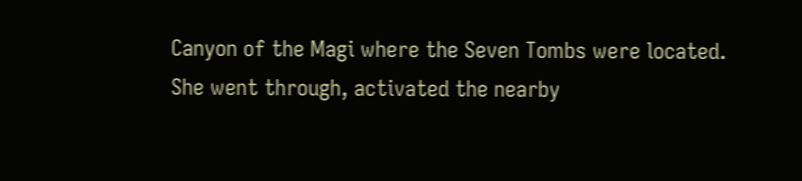Canyon of the Magi where the Seven Tombs were located. She went through, activated the nearby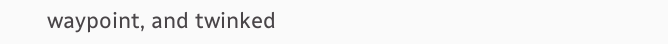waypoint, and twinked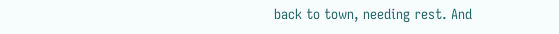back to town, needing rest. And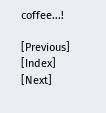coffee...!

[Previous]  [Index]  [Next]